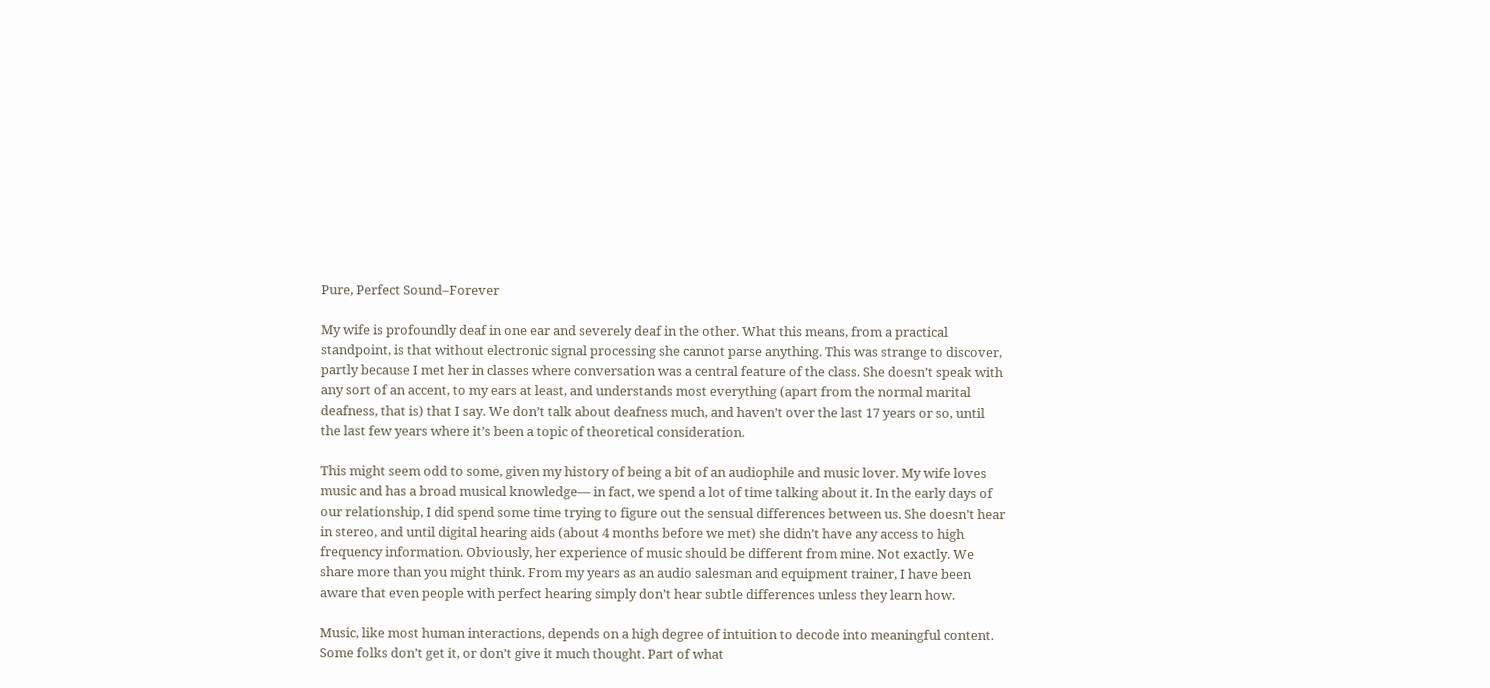Pure, Perfect Sound–Forever

My wife is profoundly deaf in one ear and severely deaf in the other. What this means, from a practical standpoint, is that without electronic signal processing she cannot parse anything. This was strange to discover, partly because I met her in classes where conversation was a central feature of the class. She doesn’t speak with any sort of an accent, to my ears at least, and understands most everything (apart from the normal marital deafness, that is) that I say. We don’t talk about deafness much, and haven’t over the last 17 years or so, until the last few years where it’s been a topic of theoretical consideration.

This might seem odd to some, given my history of being a bit of an audiophile and music lover. My wife loves music and has a broad musical knowledge— in fact, we spend a lot of time talking about it. In the early days of our relationship, I did spend some time trying to figure out the sensual differences between us. She doesn’t hear in stereo, and until digital hearing aids (about 4 months before we met) she didn’t have any access to high frequency information. Obviously, her experience of music should be different from mine. Not exactly. We share more than you might think. From my years as an audio salesman and equipment trainer, I have been aware that even people with perfect hearing simply don’t hear subtle differences unless they learn how.

Music, like most human interactions, depends on a high degree of intuition to decode into meaningful content. Some folks don’t get it, or don’t give it much thought. Part of what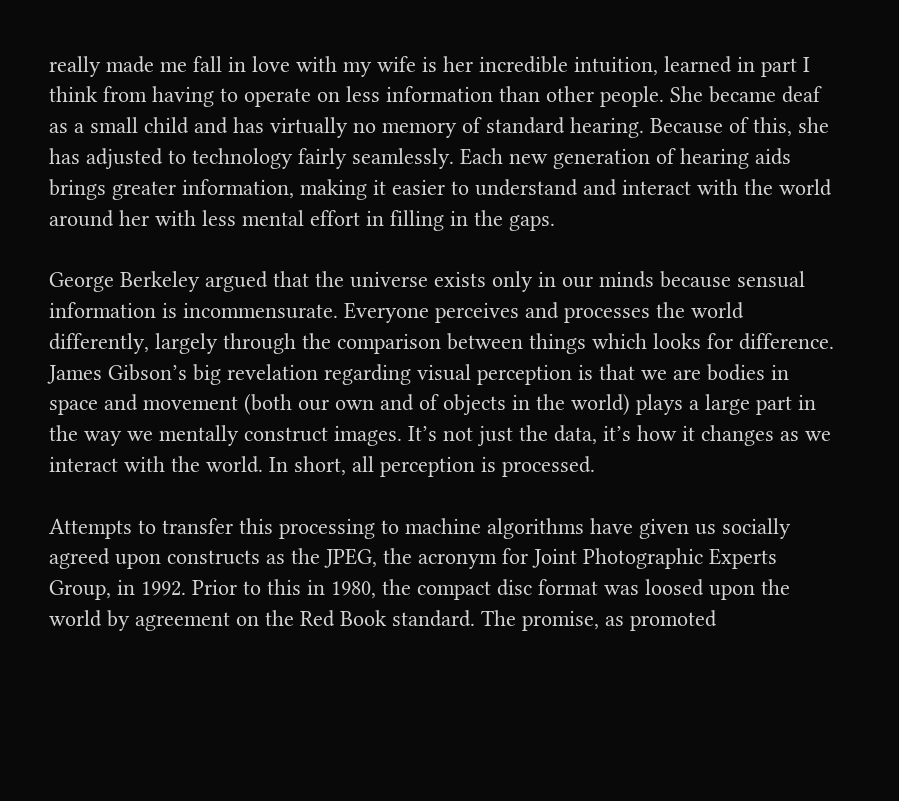really made me fall in love with my wife is her incredible intuition, learned in part I think from having to operate on less information than other people. She became deaf as a small child and has virtually no memory of standard hearing. Because of this, she has adjusted to technology fairly seamlessly. Each new generation of hearing aids brings greater information, making it easier to understand and interact with the world around her with less mental effort in filling in the gaps.

George Berkeley argued that the universe exists only in our minds because sensual information is incommensurate. Everyone perceives and processes the world differently, largely through the comparison between things which looks for difference. James Gibson’s big revelation regarding visual perception is that we are bodies in space and movement (both our own and of objects in the world) plays a large part in the way we mentally construct images. It’s not just the data, it’s how it changes as we interact with the world. In short, all perception is processed.

Attempts to transfer this processing to machine algorithms have given us socially agreed upon constructs as the JPEG, the acronym for Joint Photographic Experts Group, in 1992. Prior to this in 1980, the compact disc format was loosed upon the world by agreement on the Red Book standard. The promise, as promoted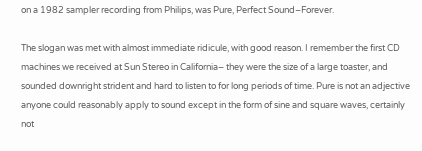on a 1982 sampler recording from Philips, was Pure, Perfect Sound–Forever.

The slogan was met with almost immediate ridicule, with good reason. I remember the first CD machines we received at Sun Stereo in California– they were the size of a large toaster, and sounded downright strident and hard to listen to for long periods of time. Pure is not an adjective anyone could reasonably apply to sound except in the form of sine and square waves, certainly not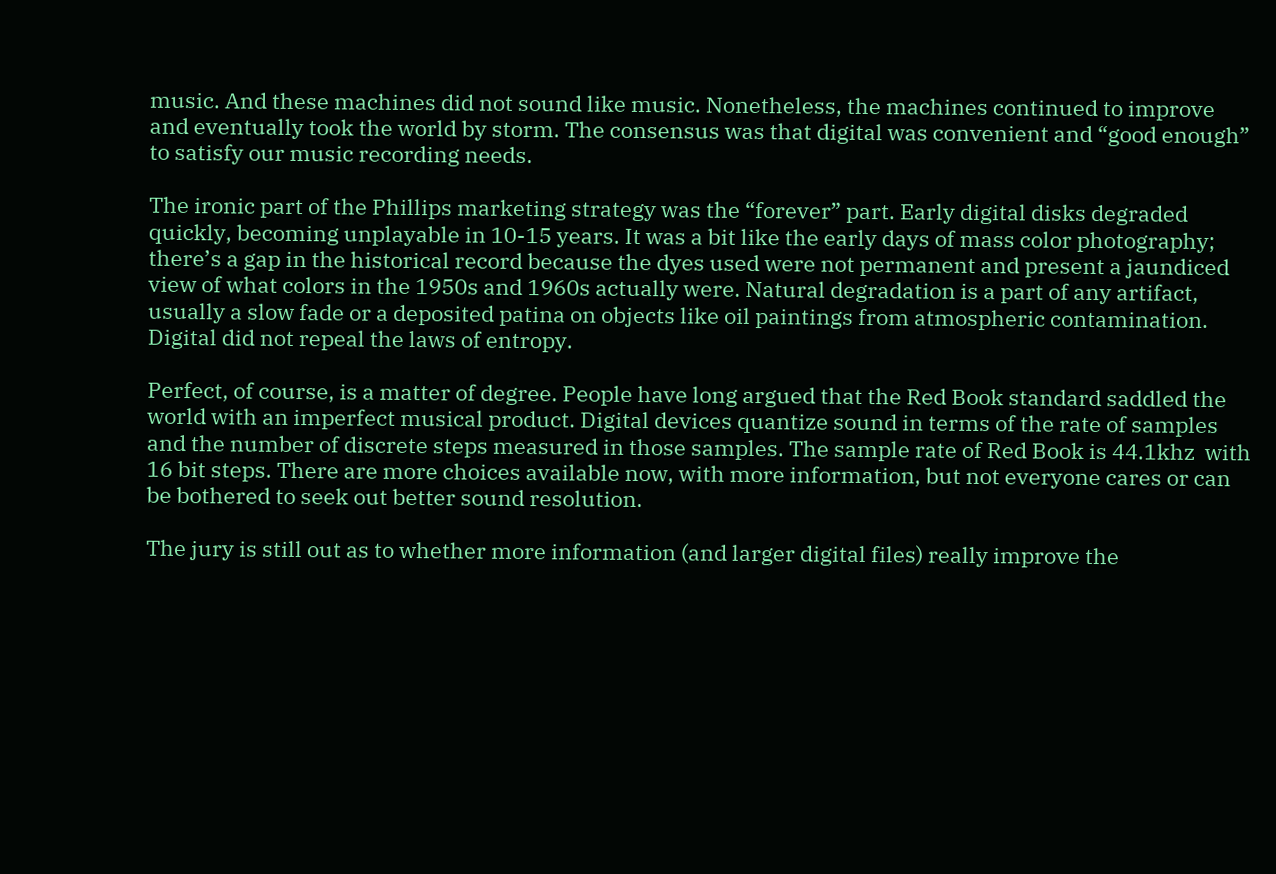music. And these machines did not sound like music. Nonetheless, the machines continued to improve and eventually took the world by storm. The consensus was that digital was convenient and “good enough” to satisfy our music recording needs.

The ironic part of the Phillips marketing strategy was the “forever” part. Early digital disks degraded quickly, becoming unplayable in 10-15 years. It was a bit like the early days of mass color photography; there’s a gap in the historical record because the dyes used were not permanent and present a jaundiced view of what colors in the 1950s and 1960s actually were. Natural degradation is a part of any artifact, usually a slow fade or a deposited patina on objects like oil paintings from atmospheric contamination. Digital did not repeal the laws of entropy.

Perfect, of course, is a matter of degree. People have long argued that the Red Book standard saddled the world with an imperfect musical product. Digital devices quantize sound in terms of the rate of samples and the number of discrete steps measured in those samples. The sample rate of Red Book is 44.1khz  with 16 bit steps. There are more choices available now, with more information, but not everyone cares or can be bothered to seek out better sound resolution.

The jury is still out as to whether more information (and larger digital files) really improve the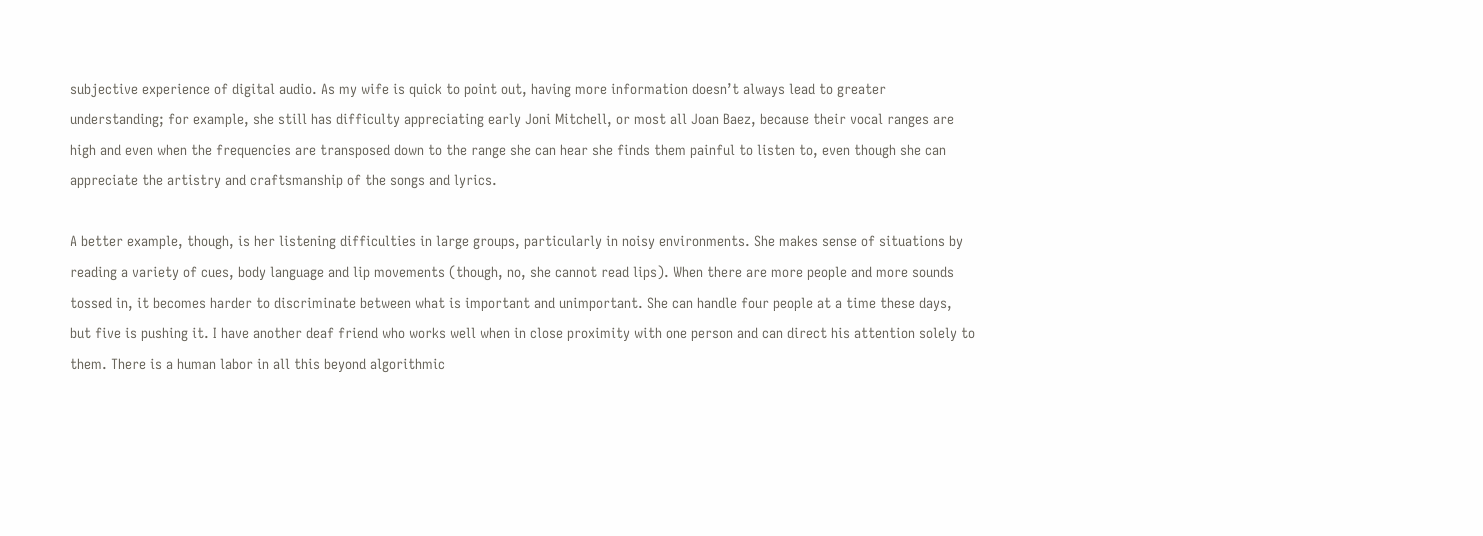subjective experience of digital audio. As my wife is quick to point out, having more information doesn’t always lead to greater understanding; for example, she still has difficulty appreciating early Joni Mitchell, or most all Joan Baez, because their vocal ranges are high and even when the frequencies are transposed down to the range she can hear she finds them painful to listen to, even though she can appreciate the artistry and craftsmanship of the songs and lyrics.

A better example, though, is her listening difficulties in large groups, particularly in noisy environments. She makes sense of situations by reading a variety of cues, body language and lip movements (though, no, she cannot read lips). When there are more people and more sounds tossed in, it becomes harder to discriminate between what is important and unimportant. She can handle four people at a time these days, but five is pushing it. I have another deaf friend who works well when in close proximity with one person and can direct his attention solely to them. There is a human labor in all this beyond algorithmic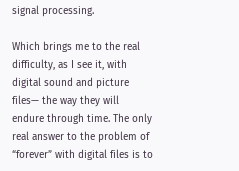signal processing.

Which brings me to the real difficulty, as I see it, with digital sound and picture files— the way they will endure through time. The only real answer to the problem of “forever” with digital files is to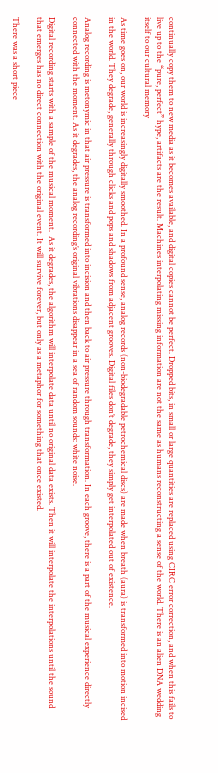continually copy them to new media as it becomes available, and digital copies cannot be perfect. Dropped bits, in small or large quantities are replaced using CIRC error correction, and when this fails to live up to the “pure, perfect” hype, artifacts are the result. Machines interpolating missing information are not the same as humans reconstructing a sense of the world. There is an alien DNA wedding itself to our cultural memory

As time goes on, our world is increasingly digitally smoothed. In a profound sense, analog records (non-biodegradable petrochemical discs) are made when breath (aura) is transformed into motion incised in the world. They degrade, generally through clicks and pops and shadows from adjacent grooves. Digital files don’t degrade, they simply get interpolated out of existence.

Analog recording is metonymic in that air pressure is transformed into incision and then back to air pressure through transformation. In each groove, there is a part of the musical experience directly connected with the moment. As it degrades, the analog recording’s original vibrations disappear in a sea of random sounds: white noise.

Digital recording starts with a sample of the musical moment.  As it degrades, the algorithm will interpolate data until no original data exists. Then it will interpolate the interpolations until the sound that emerges has no direct connection with the original event. It will survive forever, but only as a metaphor for something that once existed.

There was a short piece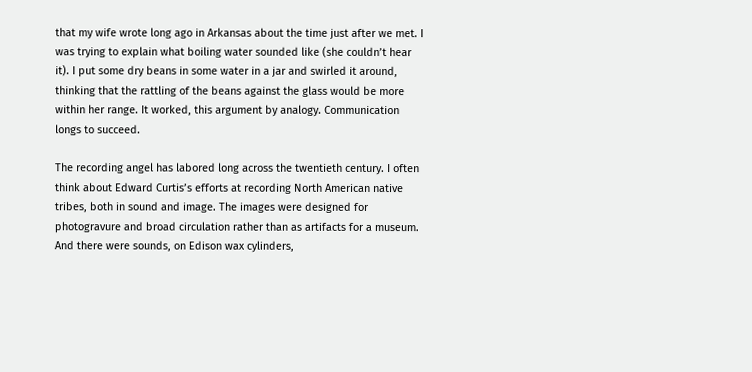that my wife wrote long ago in Arkansas about the time just after we met. I was trying to explain what boiling water sounded like (she couldn’t hear it). I put some dry beans in some water in a jar and swirled it around, thinking that the rattling of the beans against the glass would be more within her range. It worked, this argument by analogy. Communication longs to succeed.

The recording angel has labored long across the twentieth century. I often think about Edward Curtis’s efforts at recording North American native tribes, both in sound and image. The images were designed for photogravure and broad circulation rather than as artifacts for a museum. And there were sounds, on Edison wax cylinders,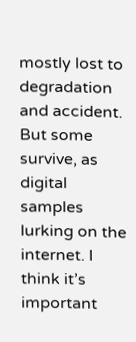mostly lost to degradation and accident. But some survive, as digital samples lurking on the internet. I think it’s important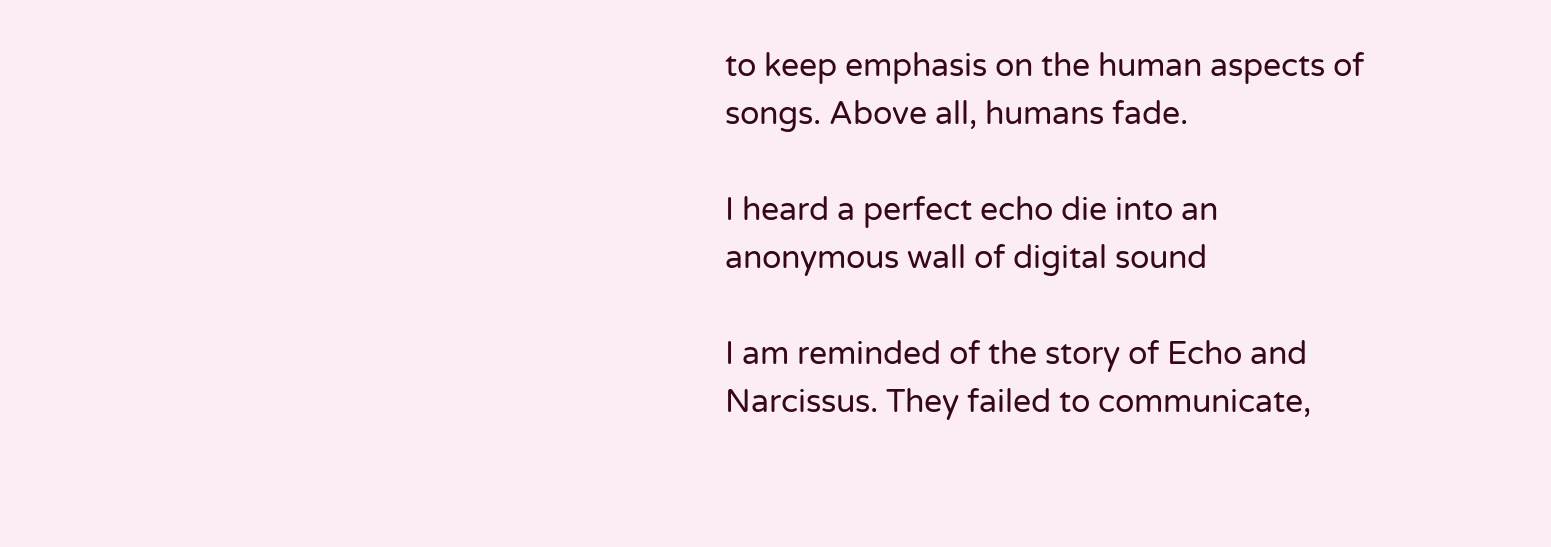to keep emphasis on the human aspects of songs. Above all, humans fade.

I heard a perfect echo die into an anonymous wall of digital sound

I am reminded of the story of Echo and Narcissus. They failed to communicate,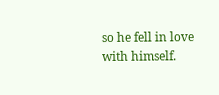so he fell in love with himself.